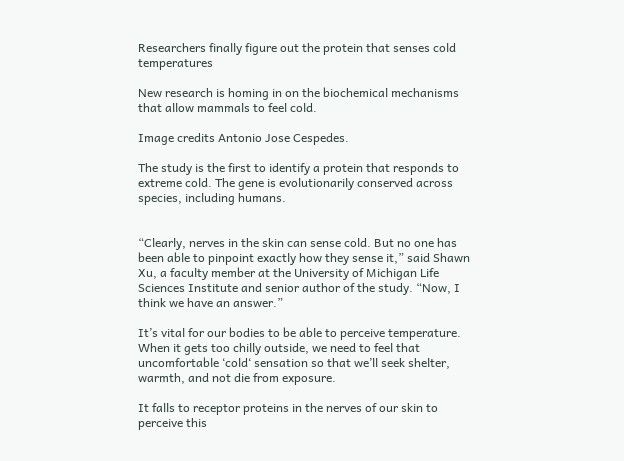Researchers finally figure out the protein that senses cold temperatures

New research is homing in on the biochemical mechanisms that allow mammals to feel cold.

Image credits Antonio Jose Cespedes.

The study is the first to identify a protein that responds to extreme cold. The gene is evolutionarily conserved across species, including humans.


“Clearly, nerves in the skin can sense cold. But no one has been able to pinpoint exactly how they sense it,” said Shawn Xu, a faculty member at the University of Michigan Life Sciences Institute and senior author of the study. “Now, I think we have an answer.”

It’s vital for our bodies to be able to perceive temperature. When it gets too chilly outside, we need to feel that uncomfortable ‘cold‘ sensation so that we’ll seek shelter, warmth, and not die from exposure.

It falls to receptor proteins in the nerves of our skin to perceive this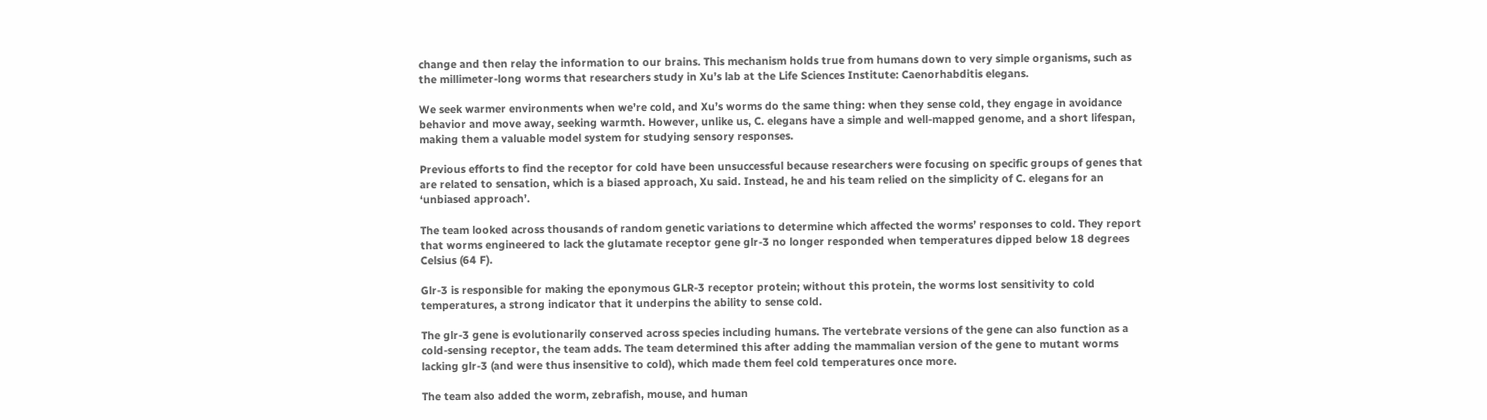change and then relay the information to our brains. This mechanism holds true from humans down to very simple organisms, such as the millimeter-long worms that researchers study in Xu’s lab at the Life Sciences Institute: Caenorhabditis elegans.

We seek warmer environments when we’re cold, and Xu’s worms do the same thing: when they sense cold, they engage in avoidance behavior and move away, seeking warmth. However, unlike us, C. elegans have a simple and well-mapped genome, and a short lifespan, making them a valuable model system for studying sensory responses.

Previous efforts to find the receptor for cold have been unsuccessful because researchers were focusing on specific groups of genes that are related to sensation, which is a biased approach, Xu said. Instead, he and his team relied on the simplicity of C. elegans for an ‘unbiased approach’.

The team looked across thousands of random genetic variations to determine which affected the worms’ responses to cold. They report that worms engineered to lack the glutamate receptor gene glr-3 no longer responded when temperatures dipped below 18 degrees Celsius (64 F).

Glr-3 is responsible for making the eponymous GLR-3 receptor protein; without this protein, the worms lost sensitivity to cold temperatures, a strong indicator that it underpins the ability to sense cold.

The glr-3 gene is evolutionarily conserved across species including humans. The vertebrate versions of the gene can also function as a cold-sensing receptor, the team adds. The team determined this after adding the mammalian version of the gene to mutant worms lacking glr-3 (and were thus insensitive to cold), which made them feel cold temperatures once more.

The team also added the worm, zebrafish, mouse, and human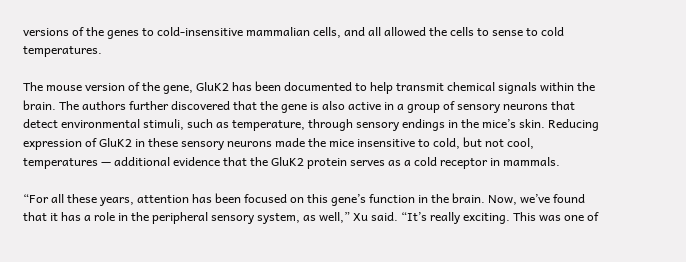versions of the genes to cold-insensitive mammalian cells, and all allowed the cells to sense to cold temperatures.

The mouse version of the gene, GluK2 has been documented to help transmit chemical signals within the brain. The authors further discovered that the gene is also active in a group of sensory neurons that detect environmental stimuli, such as temperature, through sensory endings in the mice’s skin. Reducing expression of GluK2 in these sensory neurons made the mice insensitive to cold, but not cool, temperatures — additional evidence that the GluK2 protein serves as a cold receptor in mammals.

“For all these years, attention has been focused on this gene’s function in the brain. Now, we’ve found that it has a role in the peripheral sensory system, as well,” Xu said. “It’s really exciting. This was one of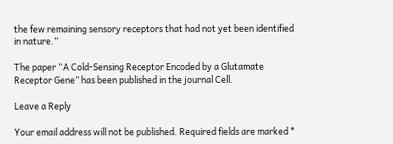the few remaining sensory receptors that had not yet been identified in nature.”

The paper “A Cold-Sensing Receptor Encoded by a Glutamate Receptor Gene” has been published in the journal Cell.

Leave a Reply

Your email address will not be published. Required fields are marked *